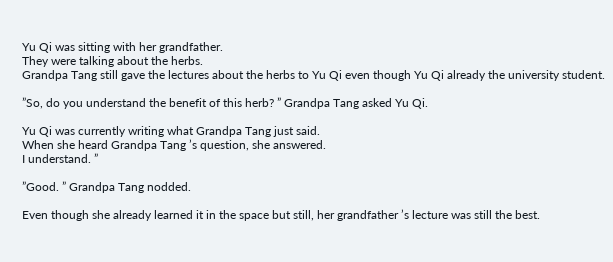Yu Qi was sitting with her grandfather.
They were talking about the herbs.
Grandpa Tang still gave the lectures about the herbs to Yu Qi even though Yu Qi already the university student.

”So, do you understand the benefit of this herb? ” Grandpa Tang asked Yu Qi.

Yu Qi was currently writing what Grandpa Tang just said.
When she heard Grandpa Tang ’s question, she answered.
I understand. ”

”Good. ” Grandpa Tang nodded.

Even though she already learned it in the space but still, her grandfather ’s lecture was still the best.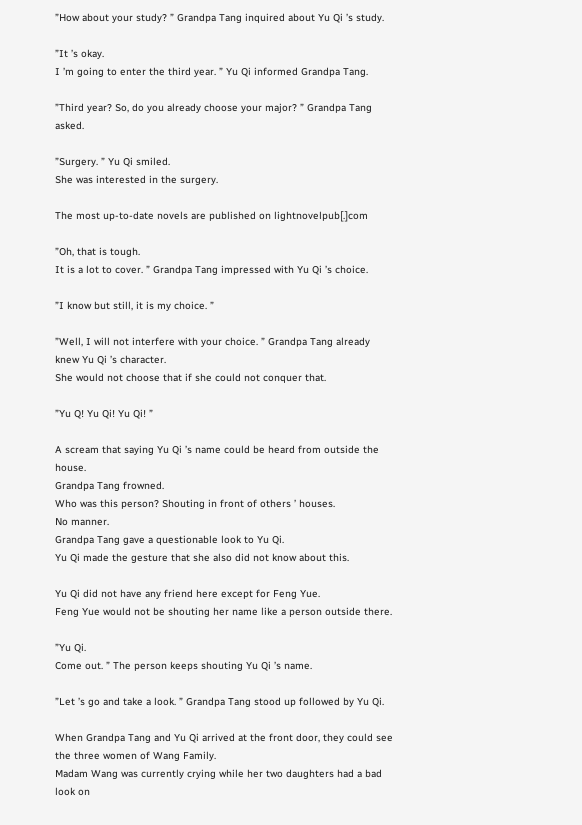”How about your study? ” Grandpa Tang inquired about Yu Qi ’s study.

”It ’s okay.
I ’m going to enter the third year. ” Yu Qi informed Grandpa Tang.

”Third year? So, do you already choose your major? ” Grandpa Tang asked.

”Surgery. ” Yu Qi smiled.
She was interested in the surgery.

The most up-to-date novels are published on lightnovelpub[.]com

”Oh, that is tough.
It is a lot to cover. ” Grandpa Tang impressed with Yu Qi ’s choice.

”I know but still, it is my choice. ”

”Well, I will not interfere with your choice. ” Grandpa Tang already knew Yu Qi ’s character.
She would not choose that if she could not conquer that.

”Yu Q! Yu Qi! Yu Qi! ”

A scream that saying Yu Qi ’s name could be heard from outside the house.
Grandpa Tang frowned.
Who was this person? Shouting in front of others ’ houses.
No manner.
Grandpa Tang gave a questionable look to Yu Qi.
Yu Qi made the gesture that she also did not know about this.

Yu Qi did not have any friend here except for Feng Yue.
Feng Yue would not be shouting her name like a person outside there.

”Yu Qi.
Come out. ” The person keeps shouting Yu Qi ’s name.

”Let ’s go and take a look. ” Grandpa Tang stood up followed by Yu Qi.

When Grandpa Tang and Yu Qi arrived at the front door, they could see the three women of Wang Family.
Madam Wang was currently crying while her two daughters had a bad look on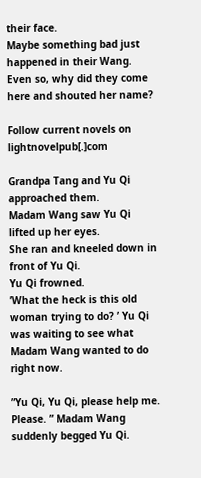their face.
Maybe something bad just happened in their Wang.
Even so, why did they come here and shouted her name?

Follow current novels on lightnovelpub[.]com

Grandpa Tang and Yu Qi approached them.
Madam Wang saw Yu Qi lifted up her eyes.
She ran and kneeled down in front of Yu Qi.
Yu Qi frowned.
’What the heck is this old woman trying to do? ’ Yu Qi was waiting to see what Madam Wang wanted to do right now.

”Yu Qi, Yu Qi, please help me.
Please. ” Madam Wang suddenly begged Yu Qi.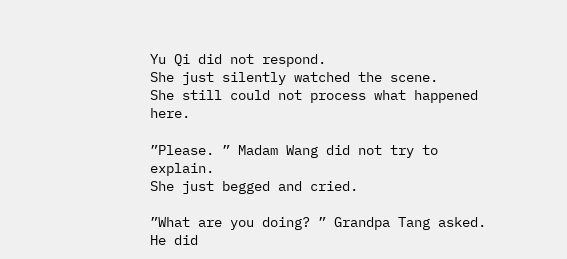Yu Qi did not respond.
She just silently watched the scene.
She still could not process what happened here.

”Please. ” Madam Wang did not try to explain.
She just begged and cried.

”What are you doing? ” Grandpa Tang asked.
He did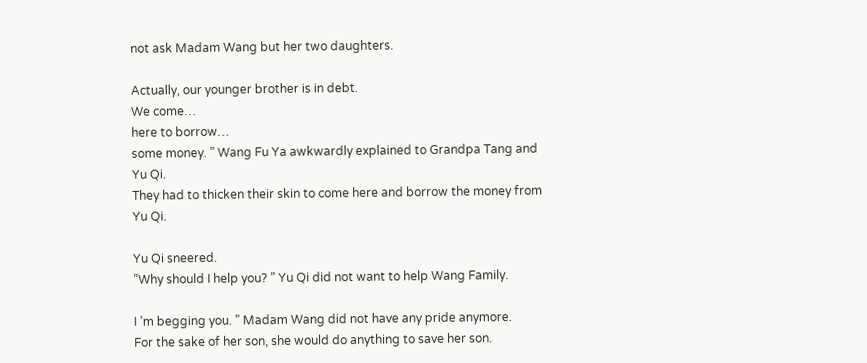not ask Madam Wang but her two daughters.

Actually, our younger brother is in debt.
We come…
here to borrow…
some money. ” Wang Fu Ya awkwardly explained to Grandpa Tang and Yu Qi.
They had to thicken their skin to come here and borrow the money from Yu Qi.

Yu Qi sneered.
”Why should I help you? ” Yu Qi did not want to help Wang Family.

I ’m begging you. ” Madam Wang did not have any pride anymore.
For the sake of her son, she would do anything to save her son.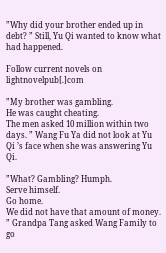”Why did your brother ended up in debt? ” Still, Yu Qi wanted to know what had happened.

Follow current novels on lightnovelpub[.]com

”My brother was gambling.
He was caught cheating.
The men asked 10 million within two days. ” Wang Fu Ya did not look at Yu Qi ’s face when she was answering Yu Qi.

”What? Gambling? Humph.
Serve himself.
Go home.
We did not have that amount of money. ” Grandpa Tang asked Wang Family to go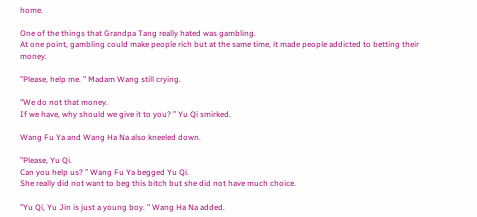home.

One of the things that Grandpa Tang really hated was gambling.
At one point, gambling could make people rich but at the same time, it made people addicted to betting their money.

”Please, help me. ” Madam Wang still crying.

”We do not that money.
If we have, why should we give it to you? ” Yu Qi smirked.

Wang Fu Ya and Wang Ha Na also kneeled down.

”Please, Yu Qi.
Can you help us? ” Wang Fu Ya begged Yu Qi.
She really did not want to beg this bitch but she did not have much choice.

”Yu Qi, Yu Jin is just a young boy. ” Wang Ha Na added.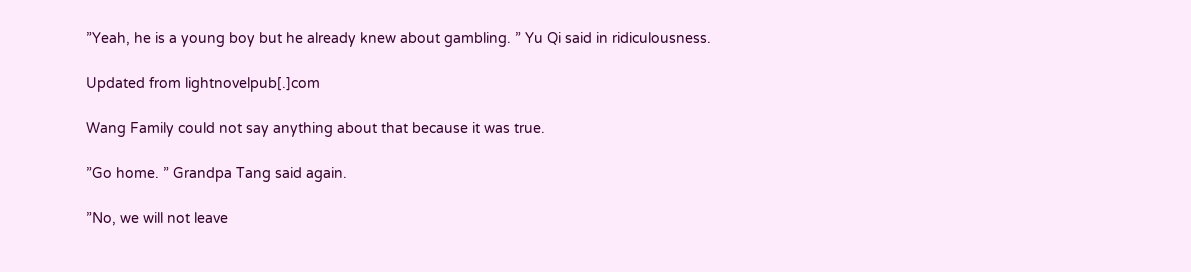”Yeah, he is a young boy but he already knew about gambling. ” Yu Qi said in ridiculousness.

Updated from lightnovelpub[.]com

Wang Family could not say anything about that because it was true.

”Go home. ” Grandpa Tang said again.

”No, we will not leave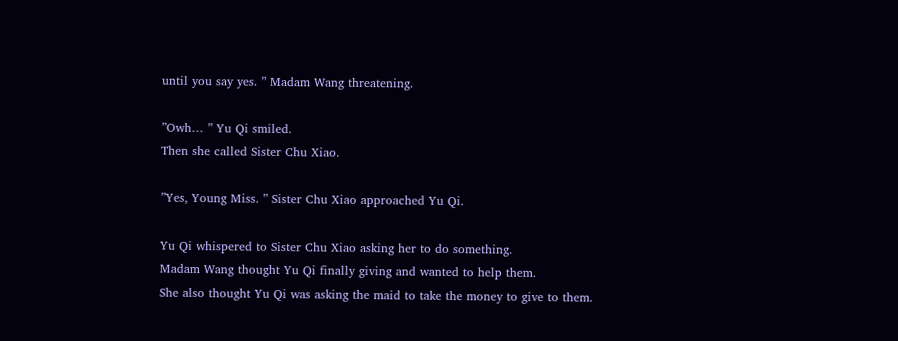until you say yes. ” Madam Wang threatening.

”Owh… ” Yu Qi smiled.
Then she called Sister Chu Xiao.

”Yes, Young Miss. ” Sister Chu Xiao approached Yu Qi.

Yu Qi whispered to Sister Chu Xiao asking her to do something.
Madam Wang thought Yu Qi finally giving and wanted to help them.
She also thought Yu Qi was asking the maid to take the money to give to them.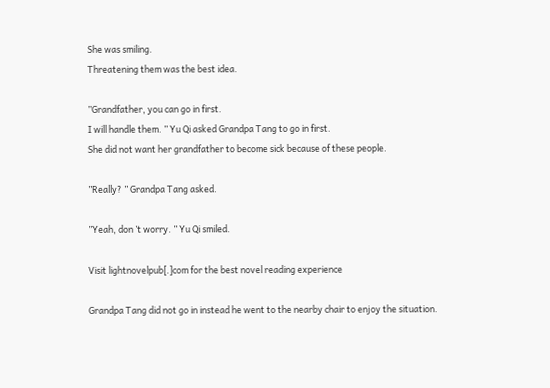She was smiling.
Threatening them was the best idea.

”Grandfather, you can go in first.
I will handle them. ” Yu Qi asked Grandpa Tang to go in first.
She did not want her grandfather to become sick because of these people.

”Really? ” Grandpa Tang asked.

”Yeah, don ’t worry. ” Yu Qi smiled.

Visit lightnovelpub[.]com for the best novel reading experience

Grandpa Tang did not go in instead he went to the nearby chair to enjoy the situation.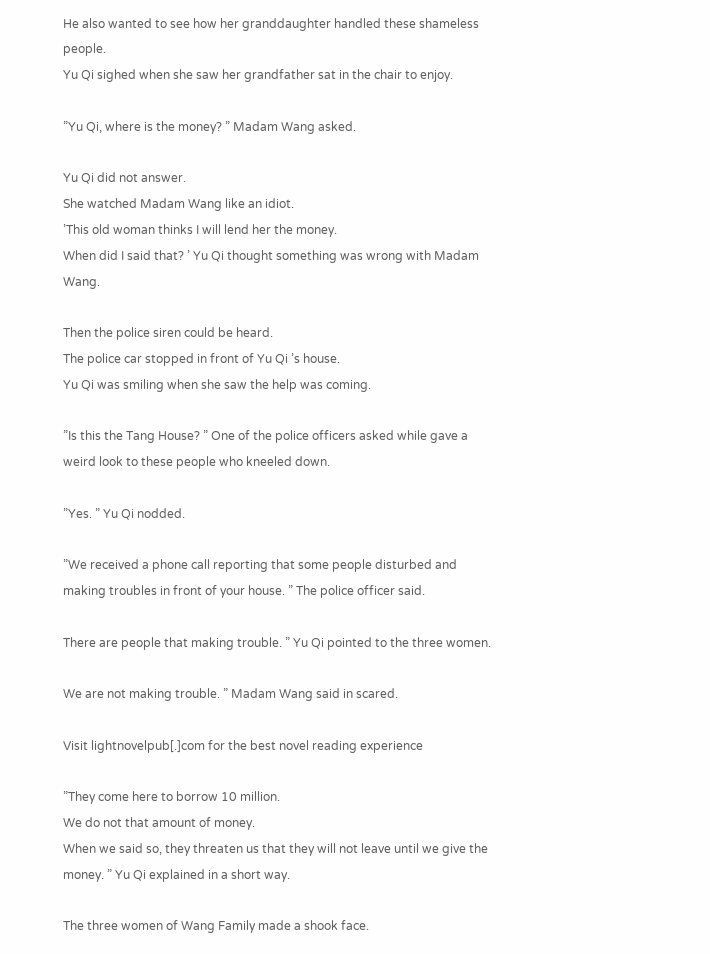He also wanted to see how her granddaughter handled these shameless people.
Yu Qi sighed when she saw her grandfather sat in the chair to enjoy.

”Yu Qi, where is the money? ” Madam Wang asked.

Yu Qi did not answer.
She watched Madam Wang like an idiot.
’This old woman thinks I will lend her the money.
When did I said that? ’ Yu Qi thought something was wrong with Madam Wang.

Then the police siren could be heard.
The police car stopped in front of Yu Qi ’s house.
Yu Qi was smiling when she saw the help was coming.

”Is this the Tang House? ” One of the police officers asked while gave a weird look to these people who kneeled down.

”Yes. ” Yu Qi nodded.

”We received a phone call reporting that some people disturbed and making troubles in front of your house. ” The police officer said.

There are people that making trouble. ” Yu Qi pointed to the three women.

We are not making trouble. ” Madam Wang said in scared.

Visit lightnovelpub[.]com for the best novel reading experience

”They come here to borrow 10 million.
We do not that amount of money.
When we said so, they threaten us that they will not leave until we give the money. ” Yu Qi explained in a short way.

The three women of Wang Family made a shook face.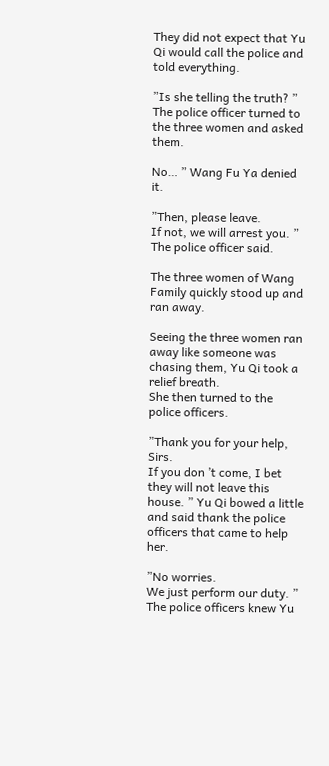They did not expect that Yu Qi would call the police and told everything.

”Is she telling the truth? ” The police officer turned to the three women and asked them.

No… ” Wang Fu Ya denied it.

”Then, please leave.
If not, we will arrest you. ” The police officer said.

The three women of Wang Family quickly stood up and ran away.

Seeing the three women ran away like someone was chasing them, Yu Qi took a relief breath.
She then turned to the police officers.

”Thank you for your help, Sirs.
If you don ’t come, I bet they will not leave this house. ” Yu Qi bowed a little and said thank the police officers that came to help her.

”No worries.
We just perform our duty. ” The police officers knew Yu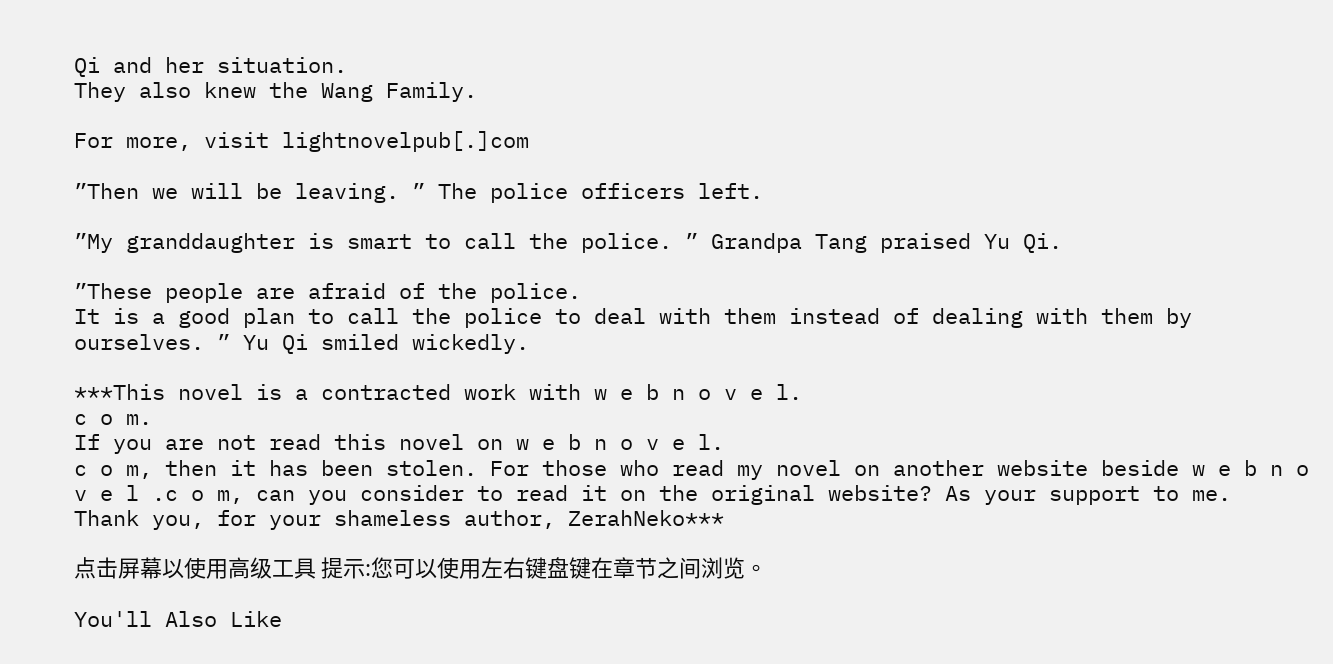Qi and her situation.
They also knew the Wang Family.

For more, visit lightnovelpub[.]com

”Then we will be leaving. ” The police officers left.

”My granddaughter is smart to call the police. ” Grandpa Tang praised Yu Qi.

”These people are afraid of the police.
It is a good plan to call the police to deal with them instead of dealing with them by ourselves. ” Yu Qi smiled wickedly.

***This novel is a contracted work with w e b n o v e l.
c o m.
If you are not read this novel on w e b n o v e l.
c o m, then it has been stolen. For those who read my novel on another website beside w e b n o v e l .c o m, can you consider to read it on the original website? As your support to me.
Thank you, for your shameless author, ZerahNeko***

点击屏幕以使用高级工具 提示:您可以使用左右键盘键在章节之间浏览。

You'll Also Like